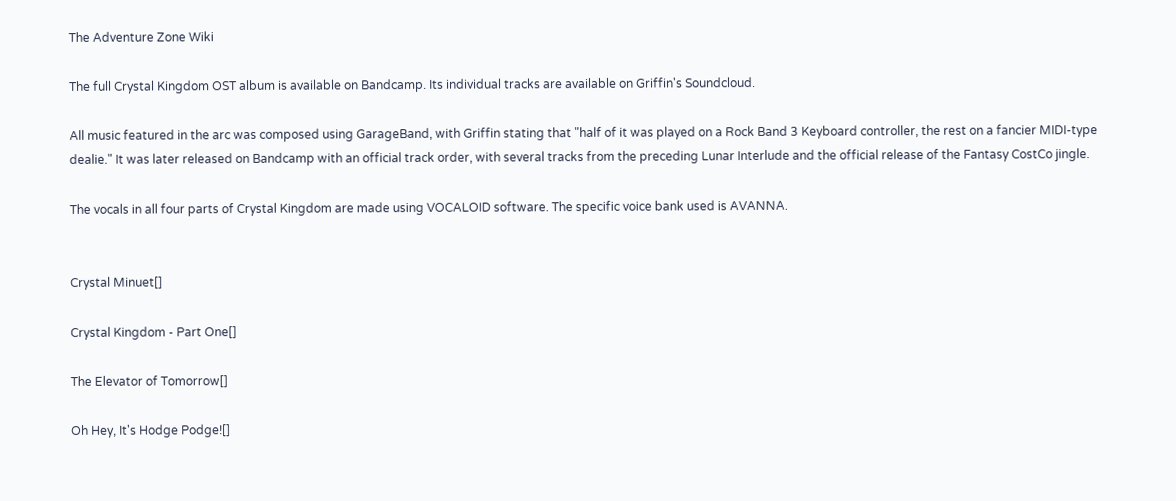The Adventure Zone Wiki

The full Crystal Kingdom OST album is available on Bandcamp. Its individual tracks are available on Griffin's Soundcloud.

All music featured in the arc was composed using GarageBand, with Griffin stating that "half of it was played on a Rock Band 3 Keyboard controller, the rest on a fancier MIDI-type dealie." It was later released on Bandcamp with an official track order, with several tracks from the preceding Lunar Interlude and the official release of the Fantasy CostCo jingle.

The vocals in all four parts of Crystal Kingdom are made using VOCALOID software. The specific voice bank used is AVANNA.


Crystal Minuet[]

Crystal Kingdom - Part One[]

The Elevator of Tomorrow[]

Oh Hey, It's Hodge Podge![]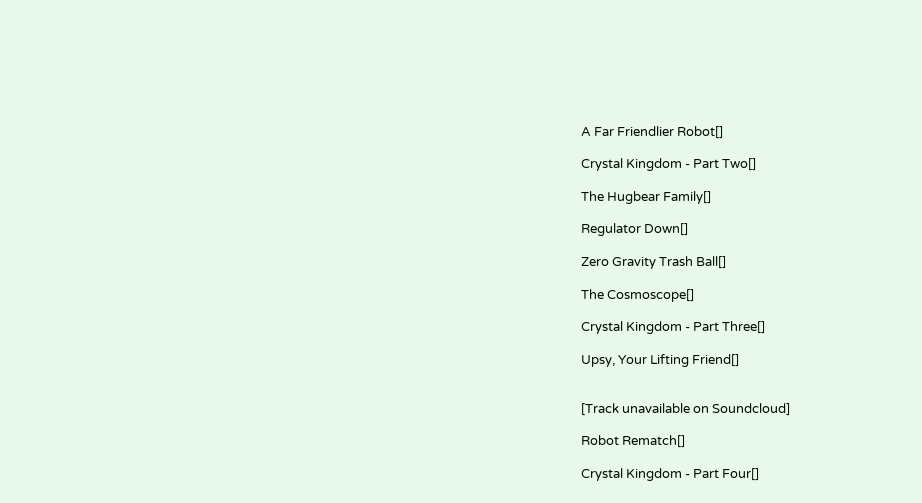A Far Friendlier Robot[]

Crystal Kingdom - Part Two[]

The Hugbear Family[]

Regulator Down[]

Zero Gravity Trash Ball[]

The Cosmoscope[]

Crystal Kingdom - Part Three[]

Upsy, Your Lifting Friend[]


[Track unavailable on Soundcloud]

Robot Rematch[]

Crystal Kingdom - Part Four[]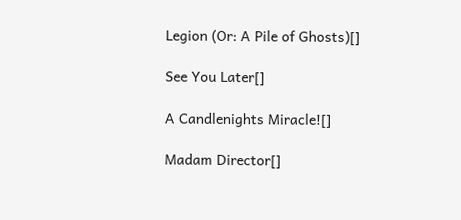Legion (Or: A Pile of Ghosts)[]

See You Later[]

A Candlenights Miracle![]

Madam Director[]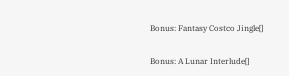Bonus: Fantasy Costco Jingle[]

Bonus: A Lunar Interlude[]